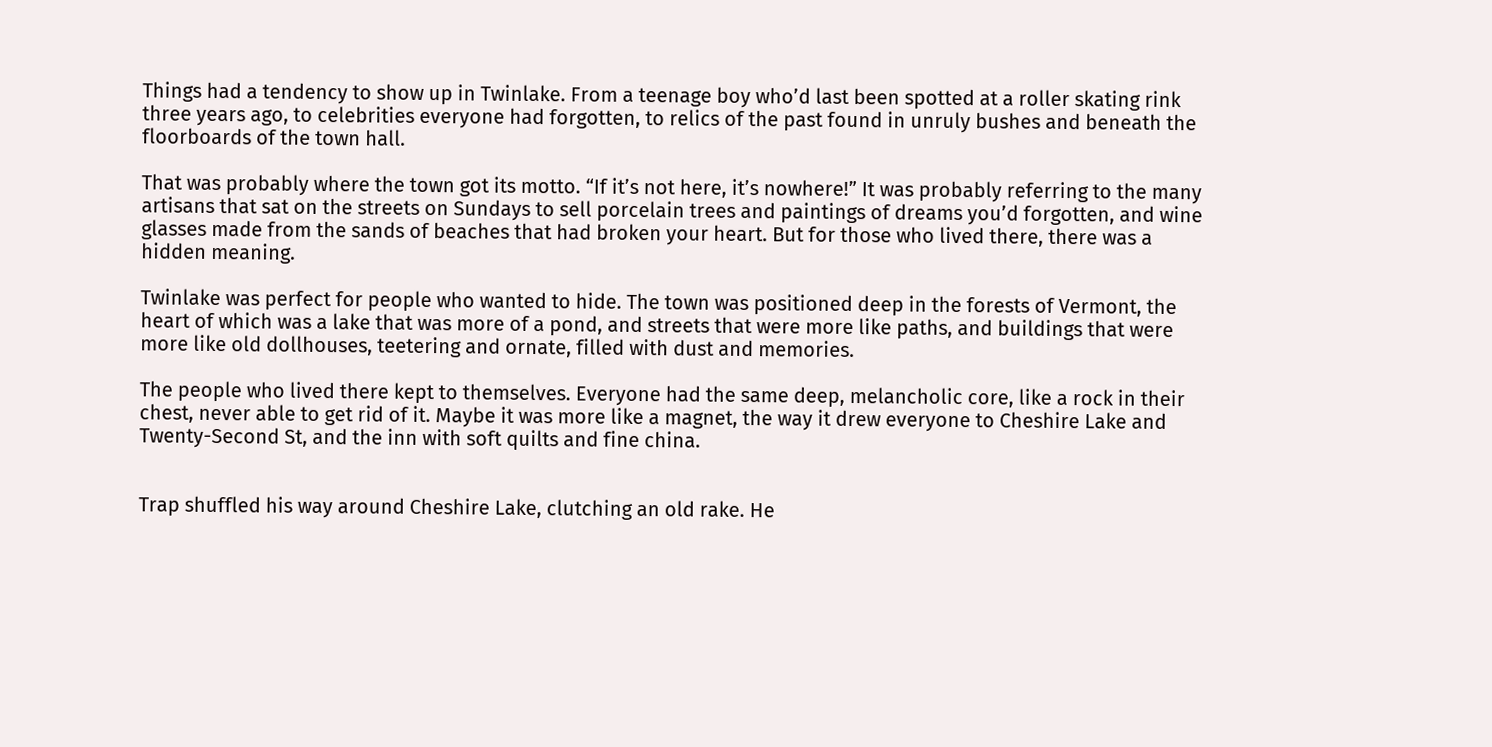Things had a tendency to show up in Twinlake. From a teenage boy who’d last been spotted at a roller skating rink three years ago, to celebrities everyone had forgotten, to relics of the past found in unruly bushes and beneath the floorboards of the town hall.

That was probably where the town got its motto. “If it’s not here, it’s nowhere!” It was probably referring to the many artisans that sat on the streets on Sundays to sell porcelain trees and paintings of dreams you’d forgotten, and wine glasses made from the sands of beaches that had broken your heart. But for those who lived there, there was a hidden meaning.

Twinlake was perfect for people who wanted to hide. The town was positioned deep in the forests of Vermont, the heart of which was a lake that was more of a pond, and streets that were more like paths, and buildings that were more like old dollhouses, teetering and ornate, filled with dust and memories.

The people who lived there kept to themselves. Everyone had the same deep, melancholic core, like a rock in their chest, never able to get rid of it. Maybe it was more like a magnet, the way it drew everyone to Cheshire Lake and Twenty-Second St, and the inn with soft quilts and fine china.


Trap shuffled his way around Cheshire Lake, clutching an old rake. He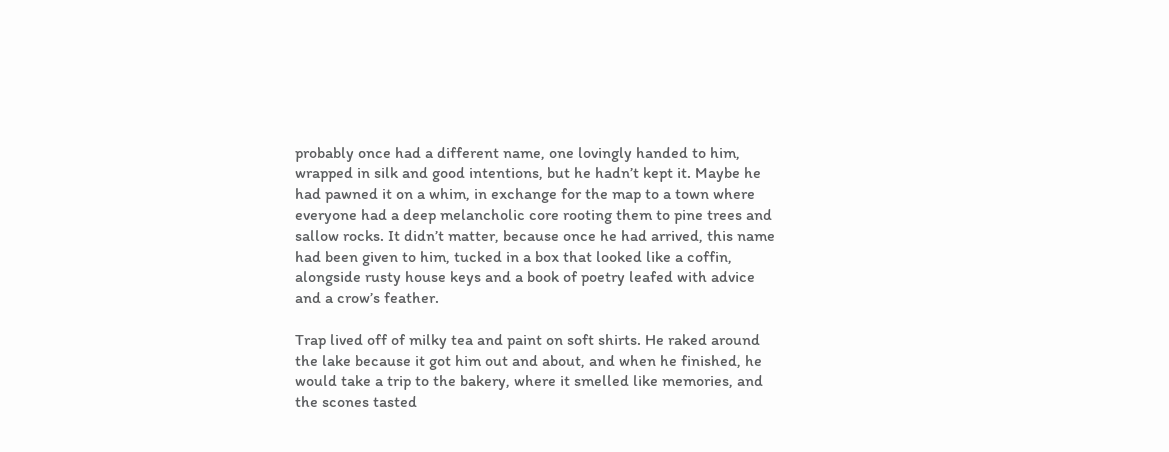probably once had a different name, one lovingly handed to him, wrapped in silk and good intentions, but he hadn’t kept it. Maybe he had pawned it on a whim, in exchange for the map to a town where everyone had a deep melancholic core rooting them to pine trees and sallow rocks. It didn’t matter, because once he had arrived, this name had been given to him, tucked in a box that looked like a coffin, alongside rusty house keys and a book of poetry leafed with advice and a crow’s feather.

Trap lived off of milky tea and paint on soft shirts. He raked around the lake because it got him out and about, and when he finished, he would take a trip to the bakery, where it smelled like memories, and the scones tasted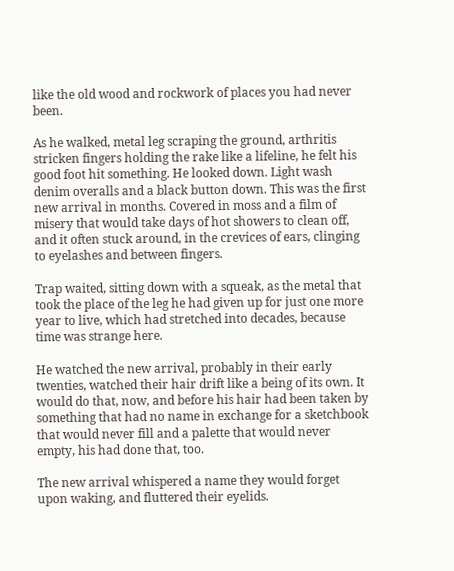like the old wood and rockwork of places you had never been.

As he walked, metal leg scraping the ground, arthritis stricken fingers holding the rake like a lifeline, he felt his good foot hit something. He looked down. Light wash denim overalls and a black button down. This was the first new arrival in months. Covered in moss and a film of misery that would take days of hot showers to clean off, and it often stuck around, in the crevices of ears, clinging to eyelashes and between fingers.

Trap waited, sitting down with a squeak, as the metal that took the place of the leg he had given up for just one more year to live, which had stretched into decades, because time was strange here.

He watched the new arrival, probably in their early twenties, watched their hair drift like a being of its own. It would do that, now, and before his hair had been taken by something that had no name in exchange for a sketchbook that would never fill and a palette that would never empty, his had done that, too.

The new arrival whispered a name they would forget upon waking, and fluttered their eyelids.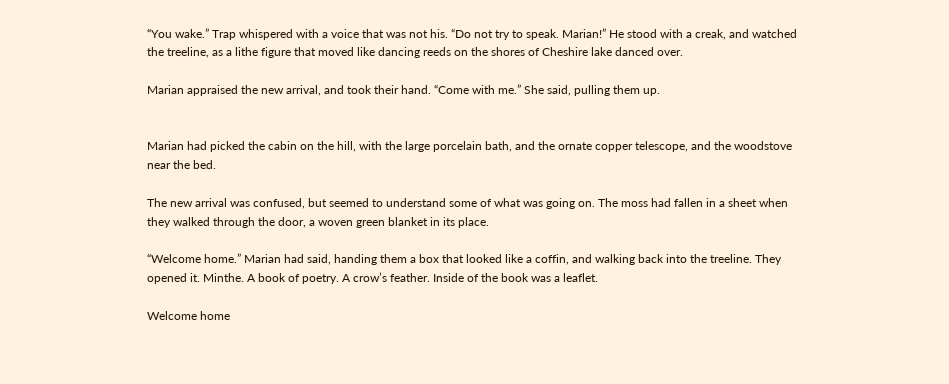“You wake.” Trap whispered with a voice that was not his. “Do not try to speak. Marian!” He stood with a creak, and watched the treeline, as a lithe figure that moved like dancing reeds on the shores of Cheshire lake danced over.

Marian appraised the new arrival, and took their hand. “Come with me.” She said, pulling them up.


Marian had picked the cabin on the hill, with the large porcelain bath, and the ornate copper telescope, and the woodstove near the bed.

The new arrival was confused, but seemed to understand some of what was going on. The moss had fallen in a sheet when they walked through the door, a woven green blanket in its place.

“Welcome home.” Marian had said, handing them a box that looked like a coffin, and walking back into the treeline. They opened it. Minthe. A book of poetry. A crow’s feather. Inside of the book was a leaflet.

Welcome home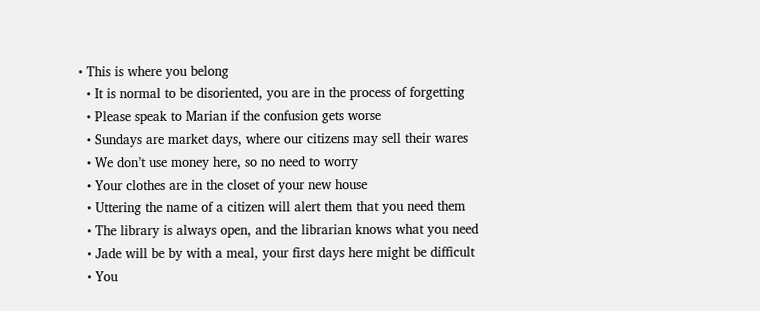• This is where you belong
  • It is normal to be disoriented, you are in the process of forgetting
  • Please speak to Marian if the confusion gets worse
  • Sundays are market days, where our citizens may sell their wares
  • We don’t use money here, so no need to worry
  • Your clothes are in the closet of your new house
  • Uttering the name of a citizen will alert them that you need them
  • The library is always open, and the librarian knows what you need
  • Jade will be by with a meal, your first days here might be difficult
  • You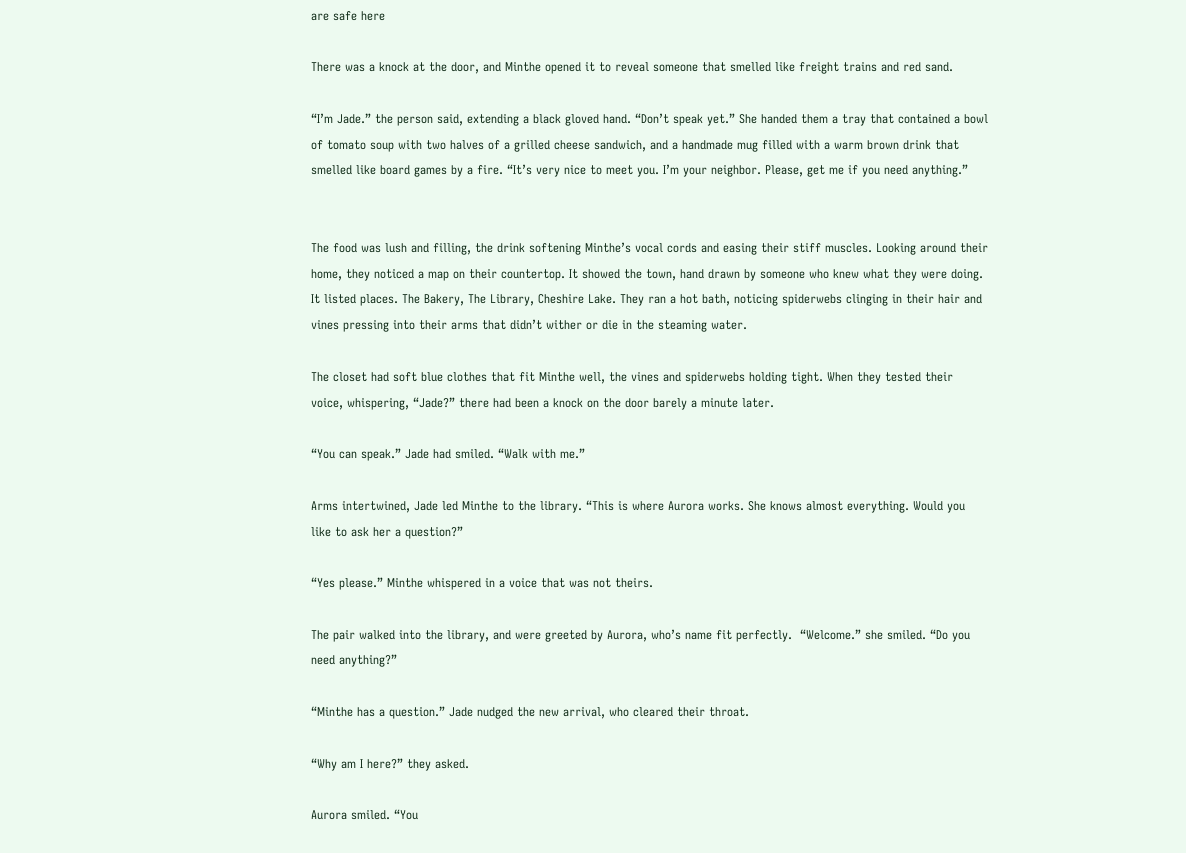are safe here

There was a knock at the door, and Minthe opened it to reveal someone that smelled like freight trains and red sand.

“I’m Jade.” the person said, extending a black gloved hand. “Don’t speak yet.” She handed them a tray that contained a bowl of tomato soup with two halves of a grilled cheese sandwich, and a handmade mug filled with a warm brown drink that smelled like board games by a fire. “It’s very nice to meet you. I’m your neighbor. Please, get me if you need anything.”


The food was lush and filling, the drink softening Minthe’s vocal cords and easing their stiff muscles. Looking around their home, they noticed a map on their countertop. It showed the town, hand drawn by someone who knew what they were doing. It listed places. The Bakery, The Library, Cheshire Lake. They ran a hot bath, noticing spiderwebs clinging in their hair and vines pressing into their arms that didn’t wither or die in the steaming water.

The closet had soft blue clothes that fit Minthe well, the vines and spiderwebs holding tight. When they tested their voice, whispering, “Jade?” there had been a knock on the door barely a minute later.

“You can speak.” Jade had smiled. “Walk with me.”

Arms intertwined, Jade led Minthe to the library. “This is where Aurora works. She knows almost everything. Would you like to ask her a question?”

“Yes please.” Minthe whispered in a voice that was not theirs.

The pair walked into the library, and were greeted by Aurora, who’s name fit perfectly.  “Welcome.” she smiled. “Do you need anything?”

“Minthe has a question.” Jade nudged the new arrival, who cleared their throat.

“Why am I here?” they asked.

Aurora smiled. “You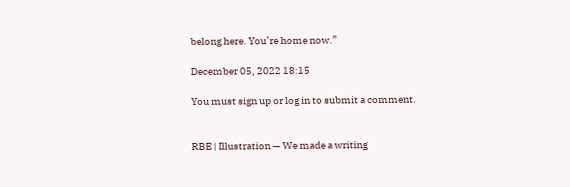belong here. You’re home now.”

December 05, 2022 18:15

You must sign up or log in to submit a comment.


RBE | Illustration — We made a writing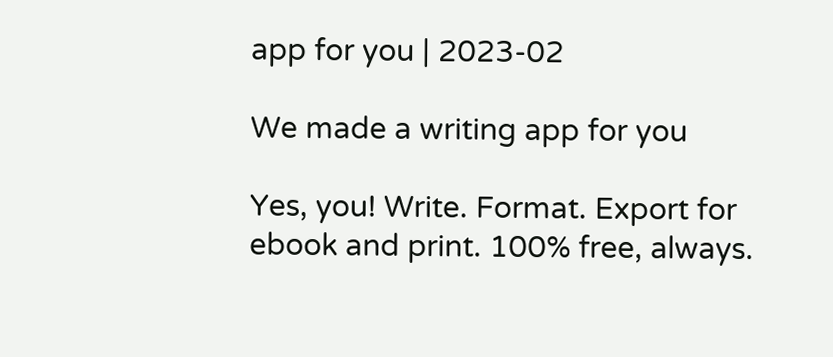app for you | 2023-02

We made a writing app for you

Yes, you! Write. Format. Export for ebook and print. 100% free, always.